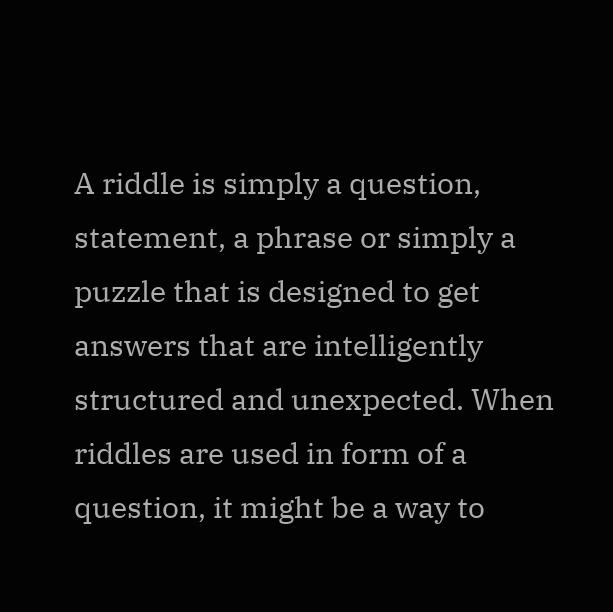A riddle is simply a question, statement, a phrase or simply a puzzle that is designed to get answers that are intelligently structured and unexpected. When riddles are used in form of a question, it might be a way to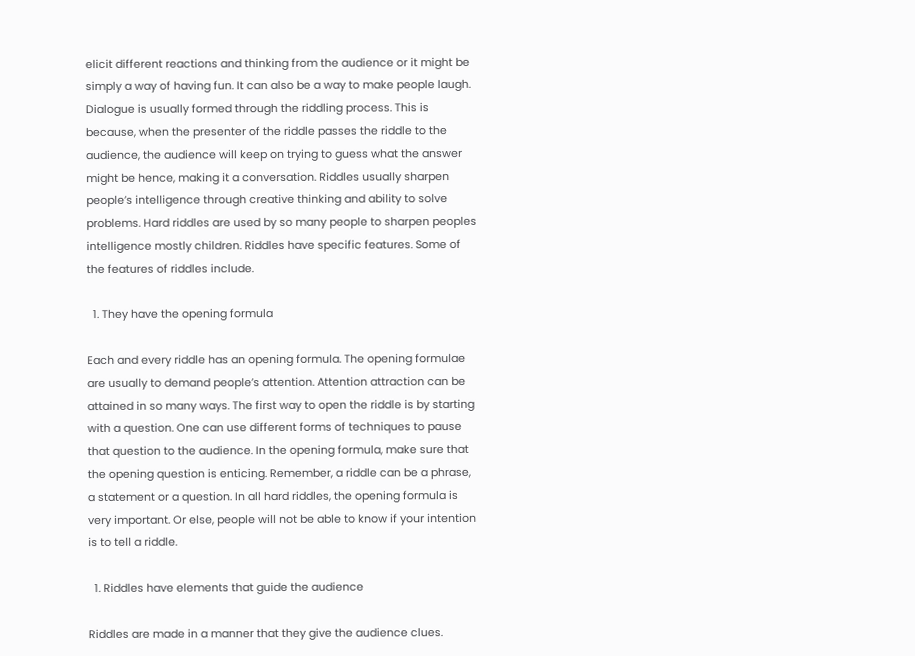elicit different reactions and thinking from the audience or it might be simply a way of having fun. It can also be a way to make people laugh. Dialogue is usually formed through the riddling process. This is because, when the presenter of the riddle passes the riddle to the audience, the audience will keep on trying to guess what the answer might be hence, making it a conversation. Riddles usually sharpen people’s intelligence through creative thinking and ability to solve problems. Hard riddles are used by so many people to sharpen peoples intelligence mostly children. Riddles have specific features. Some of the features of riddles include.

  1. They have the opening formula

Each and every riddle has an opening formula. The opening formulae are usually to demand people’s attention. Attention attraction can be attained in so many ways. The first way to open the riddle is by starting with a question. One can use different forms of techniques to pause that question to the audience. In the opening formula, make sure that the opening question is enticing. Remember, a riddle can be a phrase, a statement or a question. In all hard riddles, the opening formula is very important. Or else, people will not be able to know if your intention is to tell a riddle.

  1. Riddles have elements that guide the audience

Riddles are made in a manner that they give the audience clues.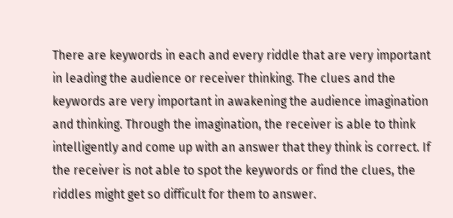There are keywords in each and every riddle that are very important in leading the audience or receiver thinking. The clues and the keywords are very important in awakening the audience imagination and thinking. Through the imagination, the receiver is able to think intelligently and come up with an answer that they think is correct. If the receiver is not able to spot the keywords or find the clues, the riddles might get so difficult for them to answer.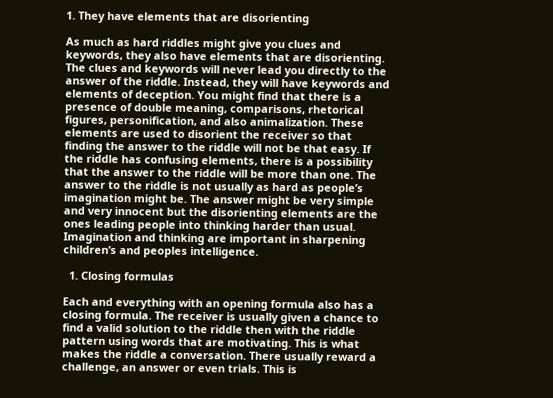1. They have elements that are disorienting

As much as hard riddles might give you clues and keywords, they also have elements that are disorienting. The clues and keywords will never lead you directly to the answer of the riddle. Instead, they will have keywords and elements of deception. You might find that there is a presence of double meaning, comparisons, rhetorical figures, personification, and also animalization. These elements are used to disorient the receiver so that finding the answer to the riddle will not be that easy. If the riddle has confusing elements, there is a possibility that the answer to the riddle will be more than one. The answer to the riddle is not usually as hard as people’s imagination might be. The answer might be very simple and very innocent but the disorienting elements are the ones leading people into thinking harder than usual. Imagination and thinking are important in sharpening children’s and peoples intelligence.

  1. Closing formulas

Each and everything with an opening formula also has a closing formula. The receiver is usually given a chance to find a valid solution to the riddle then with the riddle pattern using words that are motivating. This is what makes the riddle a conversation. There usually reward a challenge, an answer or even trials. This is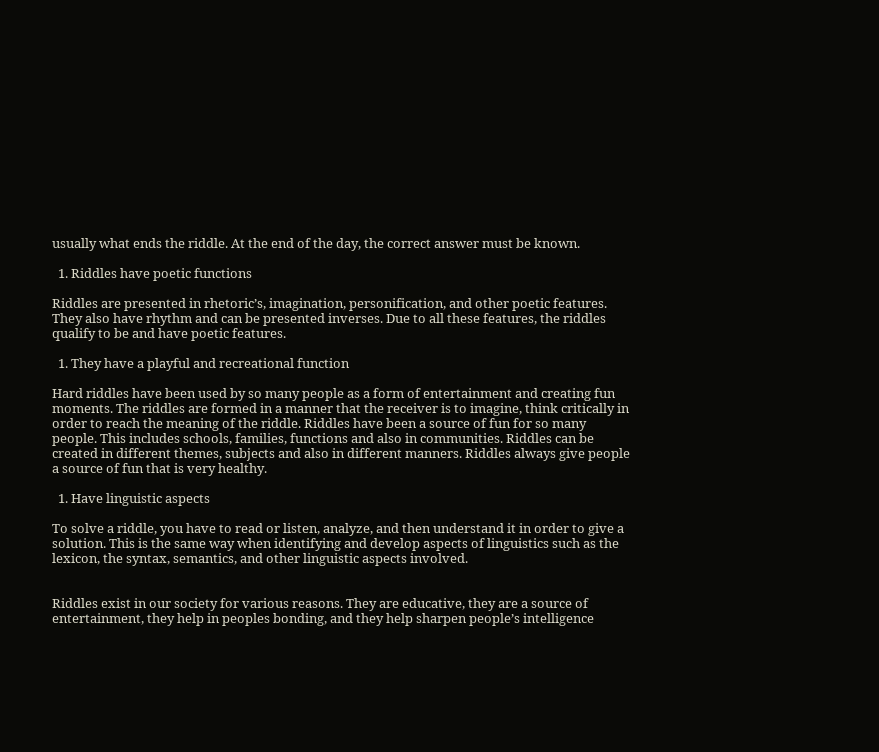usually what ends the riddle. At the end of the day, the correct answer must be known.

  1. Riddles have poetic functions

Riddles are presented in rhetoric’s, imagination, personification, and other poetic features. They also have rhythm and can be presented inverses. Due to all these features, the riddles qualify to be and have poetic features.

  1. They have a playful and recreational function

Hard riddles have been used by so many people as a form of entertainment and creating fun moments. The riddles are formed in a manner that the receiver is to imagine, think critically in order to reach the meaning of the riddle. Riddles have been a source of fun for so many people. This includes schools, families, functions and also in communities. Riddles can be created in different themes, subjects and also in different manners. Riddles always give people a source of fun that is very healthy.

  1. Have linguistic aspects

To solve a riddle, you have to read or listen, analyze, and then understand it in order to give a solution. This is the same way when identifying and develop aspects of linguistics such as the lexicon, the syntax, semantics, and other linguistic aspects involved.


Riddles exist in our society for various reasons. They are educative, they are a source of entertainment, they help in peoples bonding, and they help sharpen people’s intelligence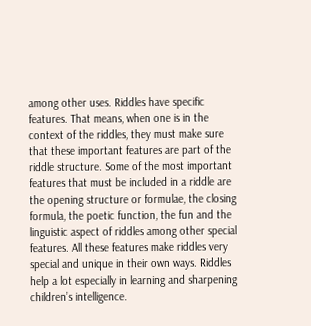among other uses. Riddles have specific features. That means, when one is in the context of the riddles, they must make sure that these important features are part of the riddle structure. Some of the most important features that must be included in a riddle are the opening structure or formulae, the closing formula, the poetic function, the fun and the linguistic aspect of riddles among other special features. All these features make riddles very special and unique in their own ways. Riddles help a lot especially in learning and sharpening children’s intelligence.